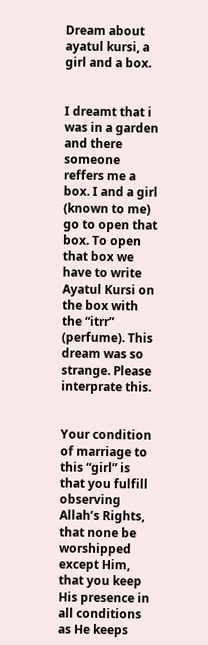Dream about ayatul kursi, a girl and a box.


I dreamt that i was in a garden and there someone reffers me a box. I and a girl (known to me) go to open that box. To open that box we have to write Ayatul Kursi on the box with the “itrr” (perfume). This dream was so strange. Please interprate this.


Your condition of marriage to this “girl” is that you fulfill observing Allah’s Rights, that none be worshipped except Him, that you keep His presence in all conditions as He keeps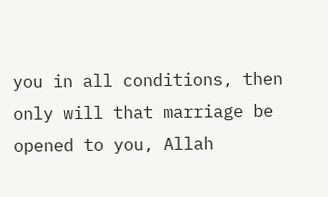you in all conditions, then only will that marriage be opened to you, Allah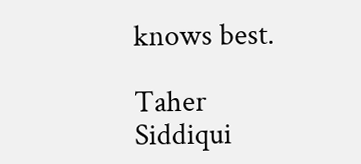knows best.

Taher Siddiqui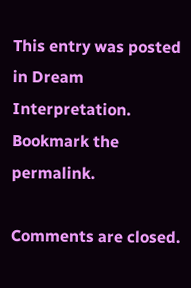This entry was posted in Dream Interpretation. Bookmark the permalink.

Comments are closed.